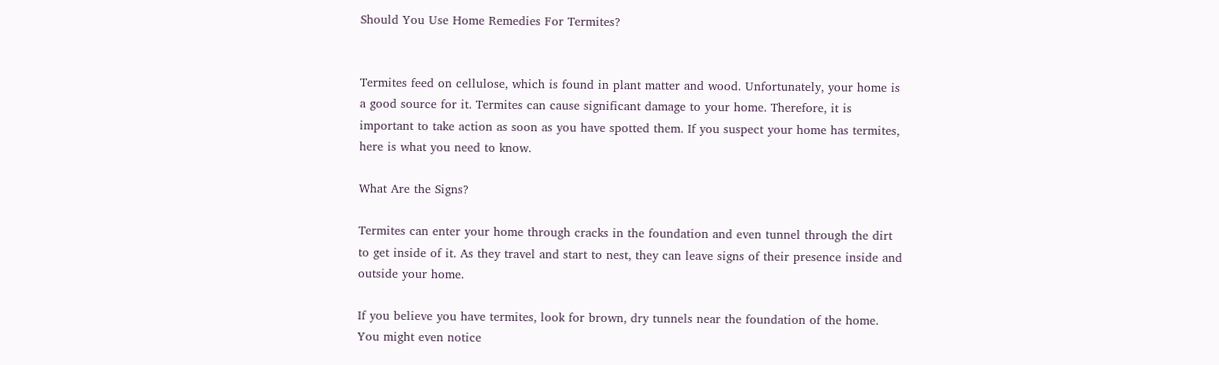Should You Use Home Remedies For Termites?


Termites feed on cellulose, which is found in plant matter and wood. Unfortunately, your home is a good source for it. Termites can cause significant damage to your home. Therefore, it is important to take action as soon as you have spotted them. If you suspect your home has termites, here is what you need to know.

What Are the Signs?

Termites can enter your home through cracks in the foundation and even tunnel through the dirt to get inside of it. As they travel and start to nest, they can leave signs of their presence inside and outside your home.

If you believe you have termites, look for brown, dry tunnels near the foundation of the home. You might even notice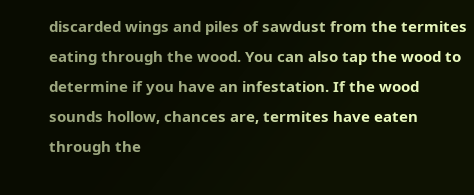discarded wings and piles of sawdust from the termites eating through the wood. You can also tap the wood to determine if you have an infestation. If the wood sounds hollow, chances are, termites have eaten through the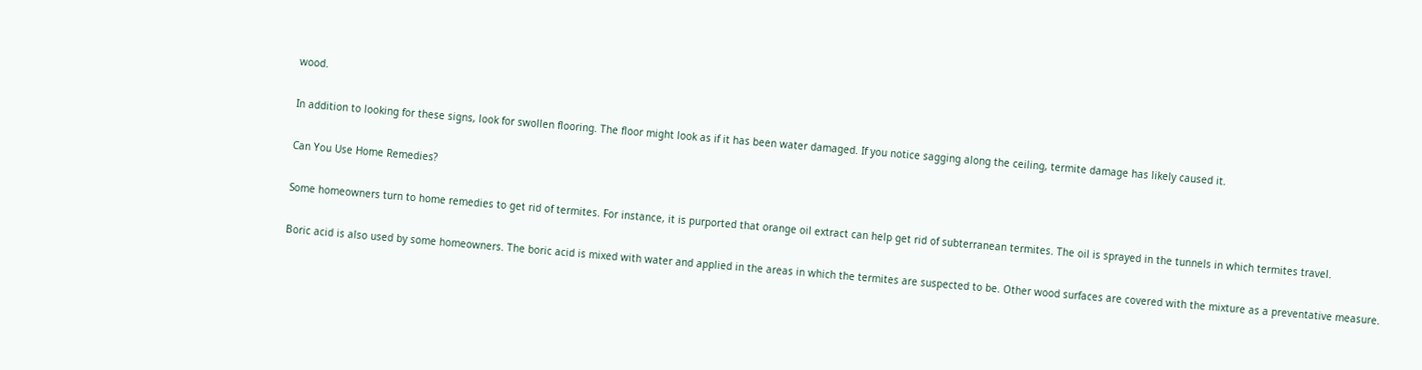wood.

In addition to looking for these signs, look for swollen flooring. The floor might look as if it has been water damaged. If you notice sagging along the ceiling, termite damage has likely caused it.

Can You Use Home Remedies?

Some homeowners turn to home remedies to get rid of termites. For instance, it is purported that orange oil extract can help get rid of subterranean termites. The oil is sprayed in the tunnels in which termites travel.

Boric acid is also used by some homeowners. The boric acid is mixed with water and applied in the areas in which the termites are suspected to be. Other wood surfaces are covered with the mixture as a preventative measure.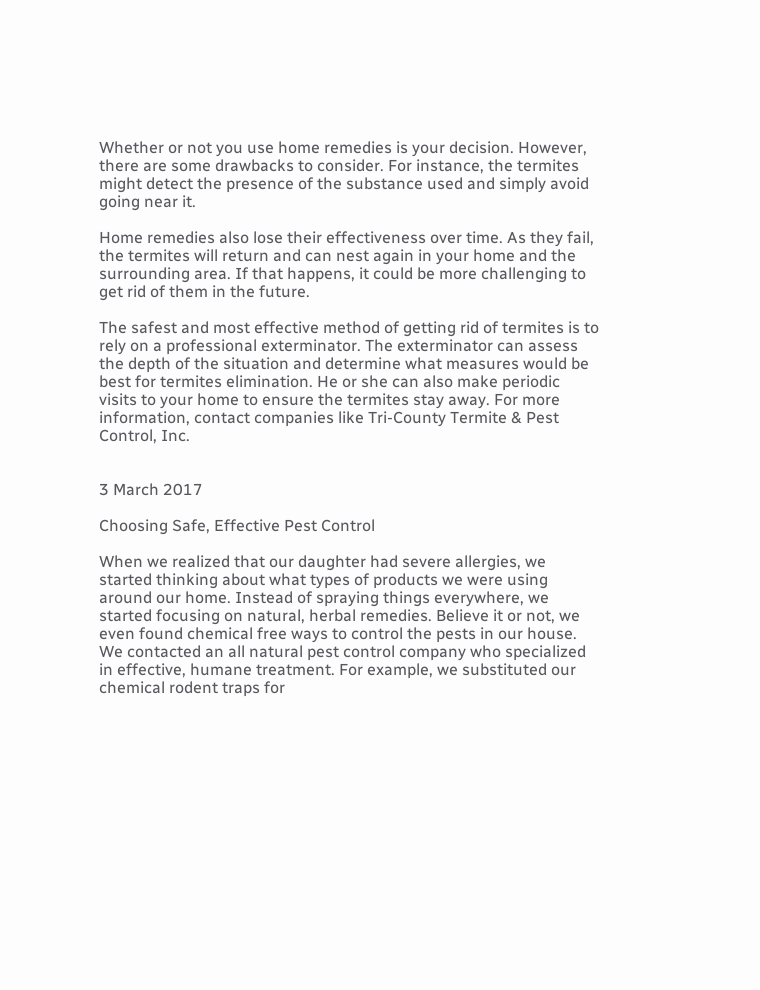Whether or not you use home remedies is your decision. However, there are some drawbacks to consider. For instance, the termites might detect the presence of the substance used and simply avoid going near it.

Home remedies also lose their effectiveness over time. As they fail, the termites will return and can nest again in your home and the surrounding area. If that happens, it could be more challenging to get rid of them in the future.

The safest and most effective method of getting rid of termites is to rely on a professional exterminator. The exterminator can assess the depth of the situation and determine what measures would be best for termites elimination. He or she can also make periodic visits to your home to ensure the termites stay away. For more information, contact companies like Tri-County Termite & Pest Control, Inc.


3 March 2017

Choosing Safe, Effective Pest Control

When we realized that our daughter had severe allergies, we started thinking about what types of products we were using around our home. Instead of spraying things everywhere, we started focusing on natural, herbal remedies. Believe it or not, we even found chemical free ways to control the pests in our house. We contacted an all natural pest control company who specialized in effective, humane treatment. For example, we substituted our chemical rodent traps for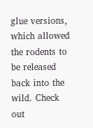glue versions, which allowed the rodents to be released back into the wild. Check out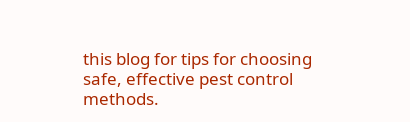this blog for tips for choosing safe, effective pest control methods.